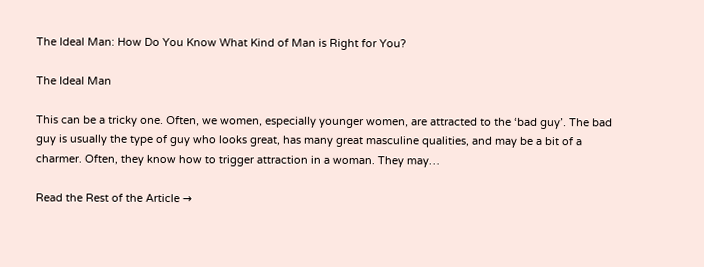The Ideal Man: How Do You Know What Kind of Man is Right for You?

The Ideal Man

This can be a tricky one. Often, we women, especially younger women, are attracted to the ‘bad guy’. The bad guy is usually the type of guy who looks great, has many great masculine qualities, and may be a bit of a charmer. Often, they know how to trigger attraction in a woman. They may…

Read the Rest of the Article →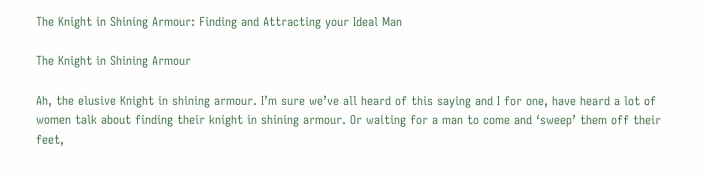The Knight in Shining Armour: Finding and Attracting your Ideal Man

The Knight in Shining Armour

Ah, the elusive Knight in shining armour. I’m sure we’ve all heard of this saying and I for one, have heard a lot of women talk about finding their knight in shining armour. Or waiting for a man to come and ‘sweep’ them off their feet,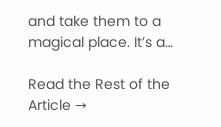and take them to a magical place. It’s a…

Read the Rest of the Article →